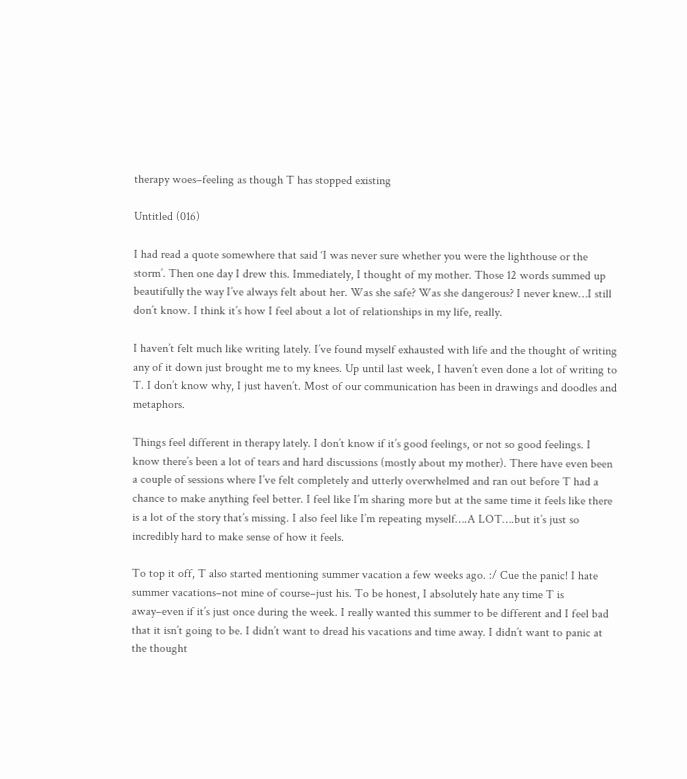therapy woes–feeling as though T has stopped existing

Untitled (016)

I had read a quote somewhere that said ‘I was never sure whether you were the lighthouse or the storm’. Then one day I drew this. Immediately, I thought of my mother. Those 12 words summed up beautifully the way I’ve always felt about her. Was she safe? Was she dangerous? I never knew…I still don’t know. I think it’s how I feel about a lot of relationships in my life, really.

I haven’t felt much like writing lately. I’ve found myself exhausted with life and the thought of writing any of it down just brought me to my knees. Up until last week, I haven’t even done a lot of writing to T. I don’t know why, I just haven’t. Most of our communication has been in drawings and doodles and metaphors.

Things feel different in therapy lately. I don’t know if it’s good feelings, or not so good feelings. I know there’s been a lot of tears and hard discussions (mostly about my mother). There have even been a couple of sessions where I’ve felt completely and utterly overwhelmed and ran out before T had a chance to make anything feel better. I feel like I’m sharing more but at the same time it feels like there is a lot of the story that’s missing. I also feel like I’m repeating myself….A LOT….but it’s just so incredibly hard to make sense of how it feels.

To top it off, T also started mentioning summer vacation a few weeks ago. :/ Cue the panic! I hate summer vacations–not mine of course–just his. To be honest, I absolutely hate any time T is away–even if it’s just once during the week. I really wanted this summer to be different and I feel bad that it isn’t going to be. I didn’t want to dread his vacations and time away. I didn’t want to panic at the thought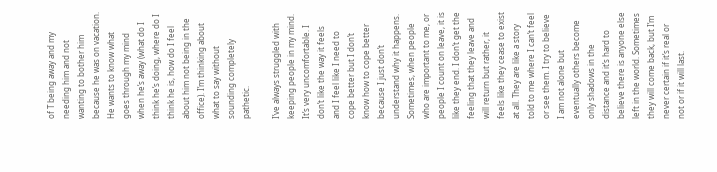of T being away and my needing him and not wanting to bother him because he was on vacation. He wants to know what goes through my mind when he’s away (what do I think he’s doing, where do I think he is, how do I feel about him not being in the office). I’m thinking about what to say without sounding completely pathetic.

I’ve always struggled with keeping people in my mind. It’s very uncomfortable. I don’t like the way it feels and I feel like I need to cope better but I don’t know how to cope better because I just don’t understand why it happens. Sometimes, when people who are important to me, or people I count on leave, it is like they end. I don’t get the feeling that they leave and will return but rather, it feels like they cease to exist at all. They are like a story told to me where I can’t feel or see them. I try to believe I am not alone but eventually others become only shadows in the distance and it’s hard to believe there is anyone else left in the world. Sometimes they will come back, but I’m never certain if it’s real or not or if it will last.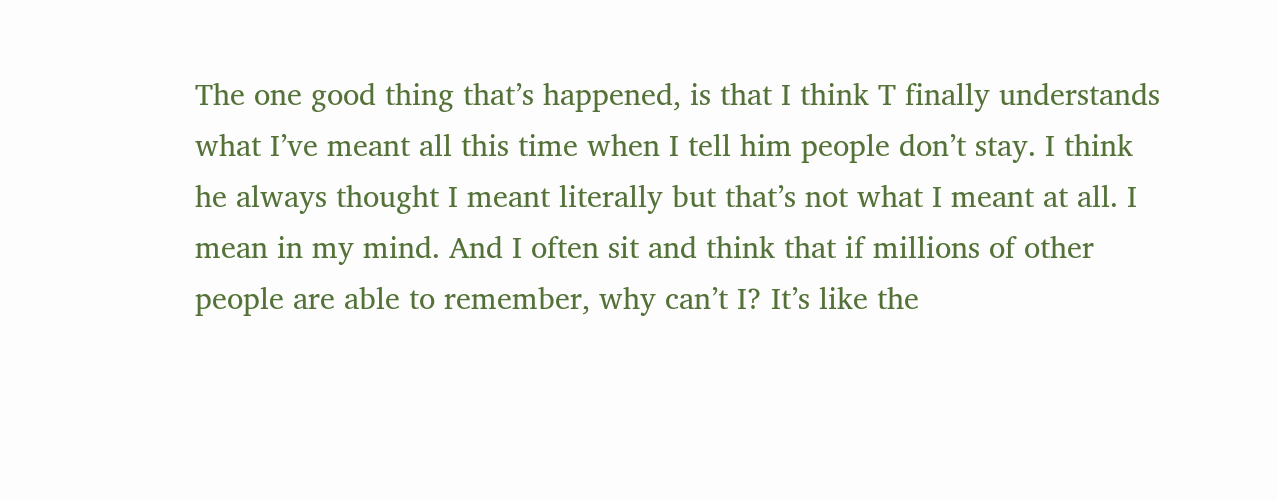The one good thing that’s happened, is that I think T finally understands what I’ve meant all this time when I tell him people don’t stay. I think he always thought I meant literally but that’s not what I meant at all. I mean in my mind. And I often sit and think that if millions of other people are able to remember, why can’t I? It’s like the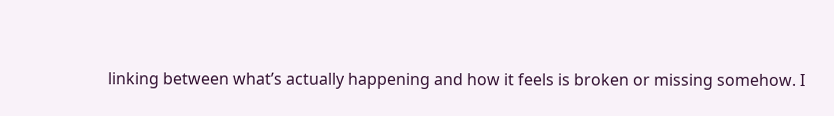linking between what’s actually happening and how it feels is broken or missing somehow. I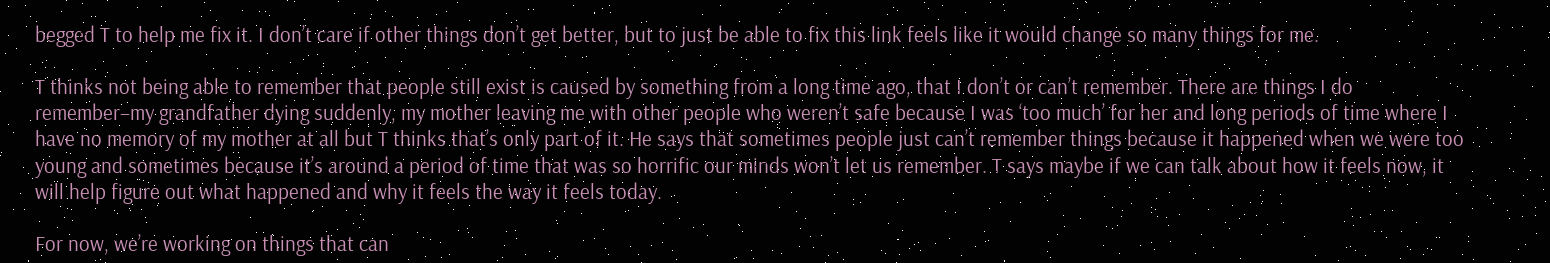begged T to help me fix it. I don’t care if other things don’t get better, but to just be able to fix this link feels like it would change so many things for me.

T thinks not being able to remember that people still exist is caused by something from a long time ago, that I don’t or can’t remember. There are things I do remember–my grandfather dying suddenly, my mother leaving me with other people who weren’t safe because I was ‘too much’ for her and long periods of time where I have no memory of my mother at all but T thinks that’s only part of it. He says that sometimes people just can’t remember things because it happened when we were too young and sometimes because it’s around a period of time that was so horrific our minds won’t let us remember. T says maybe if we can talk about how it feels now, it will help figure out what happened and why it feels the way it feels today.

For now, we’re working on things that can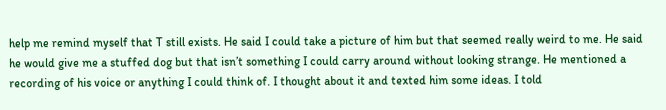help me remind myself that T still exists. He said I could take a picture of him but that seemed really weird to me. He said he would give me a stuffed dog but that isn’t something I could carry around without looking strange. He mentioned a recording of his voice or anything I could think of. I thought about it and texted him some ideas. I told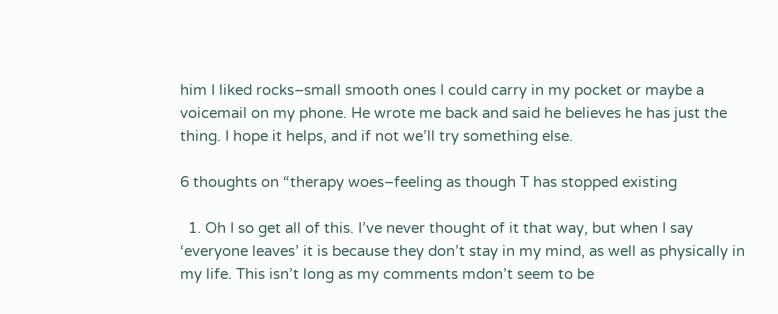him I liked rocks–small smooth ones I could carry in my pocket or maybe a voicemail on my phone. He wrote me back and said he believes he has just the thing. I hope it helps, and if not we’ll try something else.

6 thoughts on “therapy woes–feeling as though T has stopped existing

  1. Oh I so get all of this. I’ve never thought of it that way, but when I say ‘everyone leaves’ it is because they don’t stay in my mind, as well as physically in my life. This isn’t long as my comments mdon’t seem to be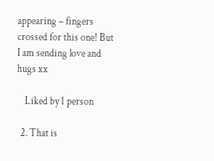appearing – fingers crossed for this one! But I am sending love and hugs xx

    Liked by 1 person

  2. That is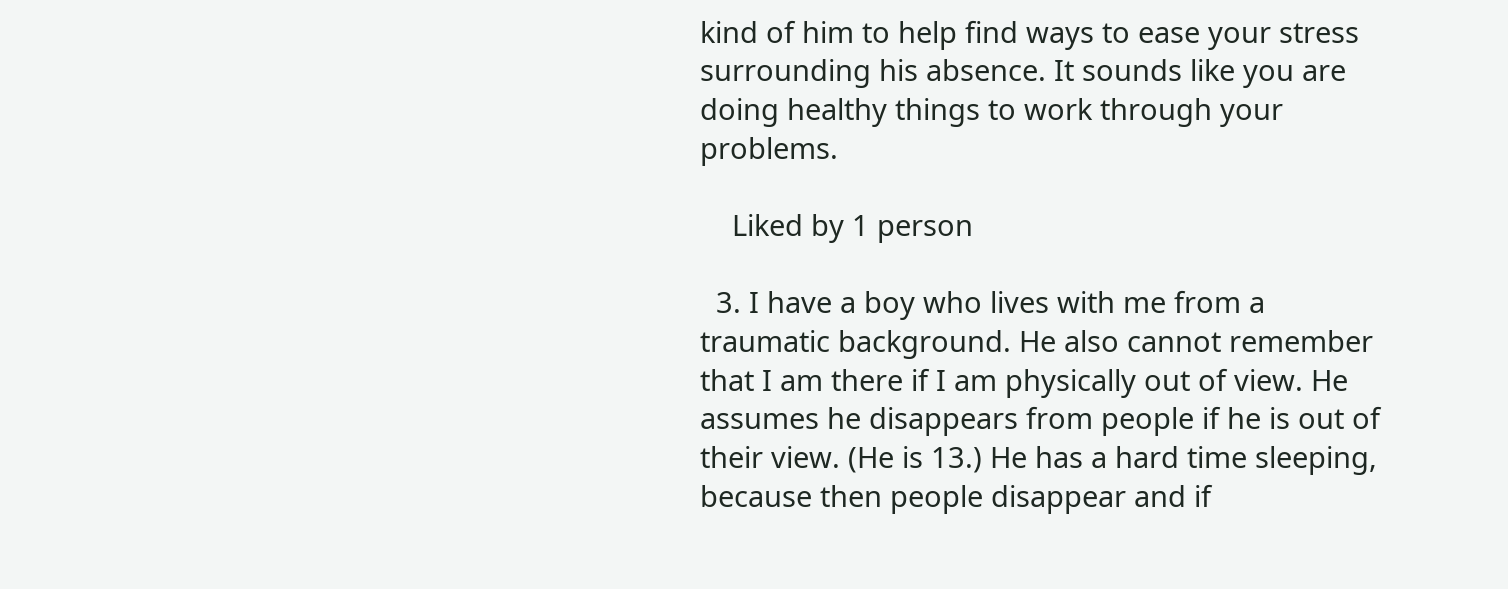kind of him to help find ways to ease your stress surrounding his absence. It sounds like you are doing healthy things to work through your problems.

    Liked by 1 person

  3. I have a boy who lives with me from a traumatic background. He also cannot remember that I am there if I am physically out of view. He assumes he disappears from people if he is out of their view. (He is 13.) He has a hard time sleeping, because then people disappear and if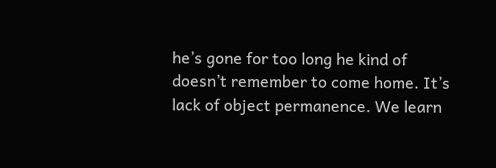he’s gone for too long he kind of doesn’t remember to come home. It’s lack of object permanence. We learn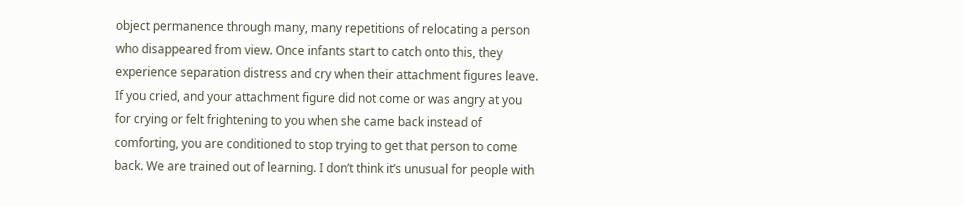object permanence through many, many repetitions of relocating a person who disappeared from view. Once infants start to catch onto this, they experience separation distress and cry when their attachment figures leave. If you cried, and your attachment figure did not come or was angry at you for crying or felt frightening to you when she came back instead of comforting, you are conditioned to stop trying to get that person to come back. We are trained out of learning. I don’t think it’s unusual for people with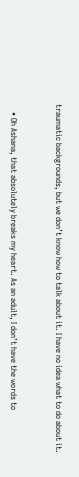traumatic backgrounds, but we don’t know how to talk about it. I have no idea what to do about it.


    • Oh Ashana, that absolutely breaks my heart. As an adult, I don’t have the words to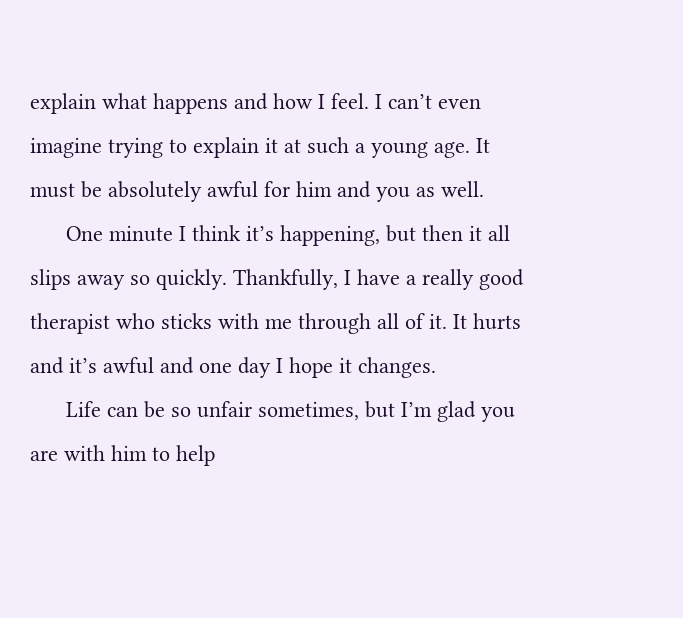explain what happens and how I feel. I can’t even imagine trying to explain it at such a young age. It must be absolutely awful for him and you as well.
      One minute I think it’s happening, but then it all slips away so quickly. Thankfully, I have a really good therapist who sticks with me through all of it. It hurts and it’s awful and one day I hope it changes.
      Life can be so unfair sometimes, but I’m glad you are with him to help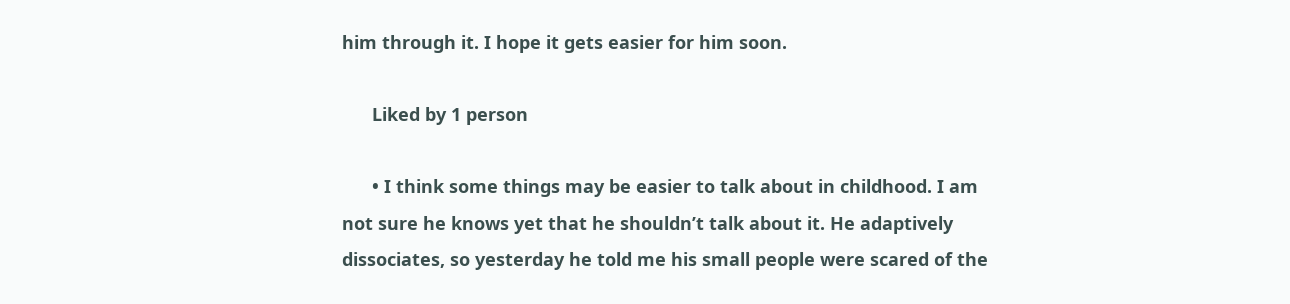him through it. I hope it gets easier for him soon.

      Liked by 1 person

      • I think some things may be easier to talk about in childhood. I am not sure he knows yet that he shouldn’t talk about it. He adaptively dissociates, so yesterday he told me his small people were scared of the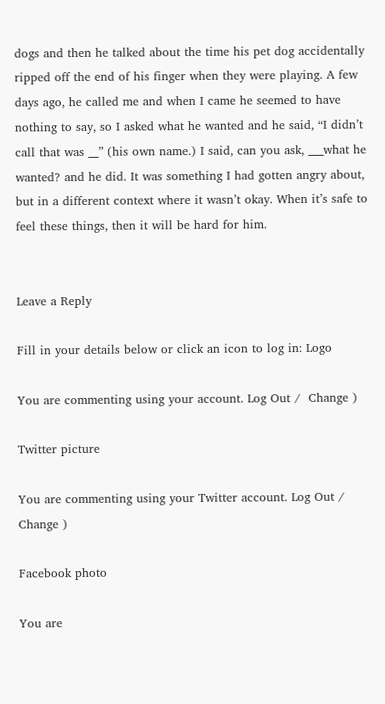dogs and then he talked about the time his pet dog accidentally ripped off the end of his finger when they were playing. A few days ago, he called me and when I came he seemed to have nothing to say, so I asked what he wanted and he said, “I didn’t call that was __” (his own name.) I said, can you ask, ___what he wanted? and he did. It was something I had gotten angry about, but in a different context where it wasn’t okay. When it’s safe to feel these things, then it will be hard for him.


Leave a Reply

Fill in your details below or click an icon to log in: Logo

You are commenting using your account. Log Out /  Change )

Twitter picture

You are commenting using your Twitter account. Log Out /  Change )

Facebook photo

You are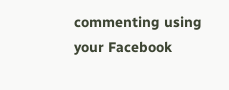commenting using your Facebook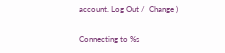account. Log Out /  Change )

Connecting to %s